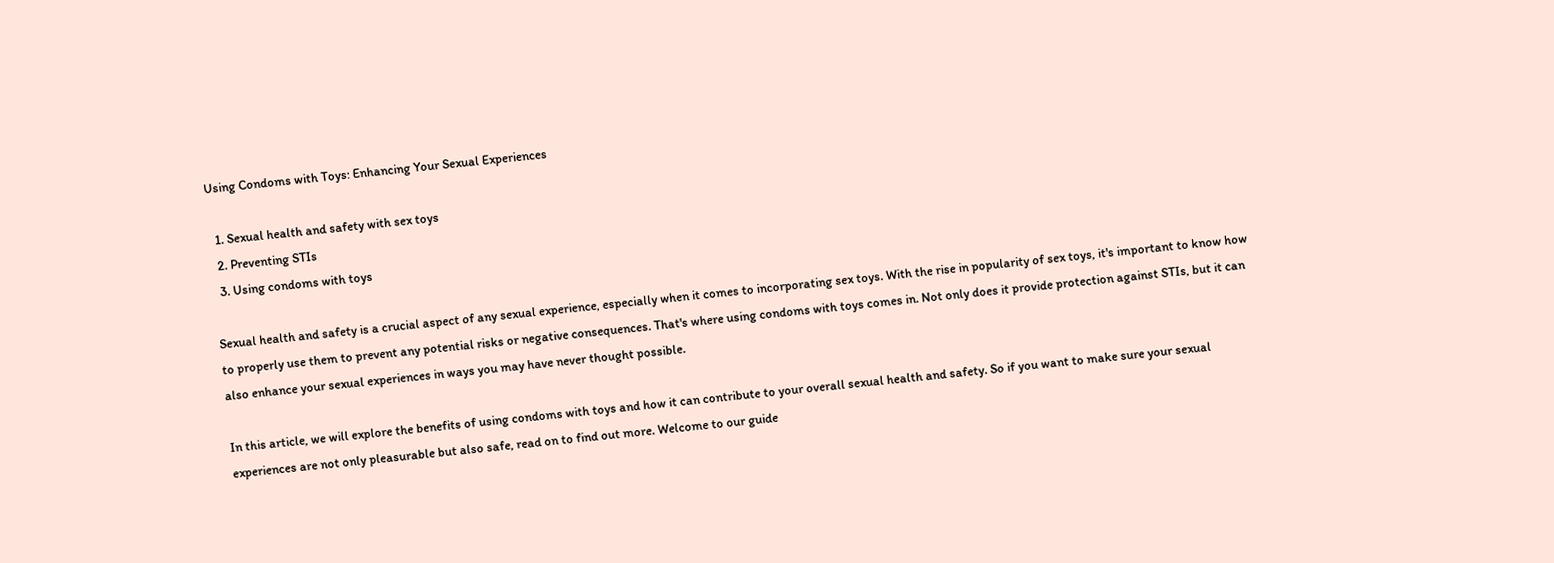Using Condoms with Toys: Enhancing Your Sexual Experiences

  1. Sexual health and safety with sex toys
  2. Preventing STIs
  3. Using condoms with toys

Sexual health and safety is a crucial aspect of any sexual experience, especially when it comes to incorporating sex toys. With the rise in popularity of sex toys, it's important to know how to properly use them to prevent any potential risks or negative consequences. That's where using condoms with toys comes in. Not only does it provide protection against STIs, but it can also enhance your sexual experiences in ways you may have never thought possible.

In this article, we will explore the benefits of using condoms with toys and how it can contribute to your overall sexual health and safety. So if you want to make sure your sexual experiences are not only pleasurable but also safe, read on to find out more. Welcome to our guide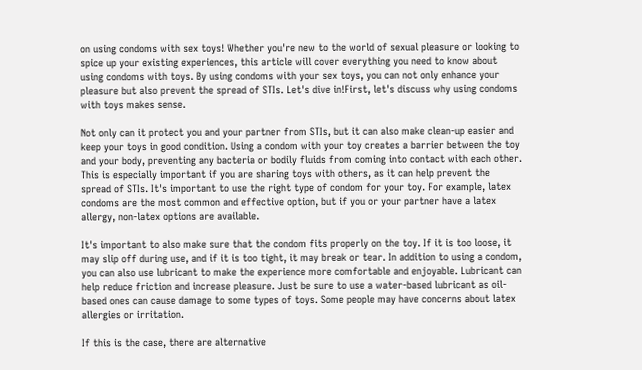on using condoms with sex toys! Whether you're new to the world of sexual pleasure or looking to spice up your existing experiences, this article will cover everything you need to know about using condoms with toys. By using condoms with your sex toys, you can not only enhance your pleasure but also prevent the spread of STIs. Let's dive in!First, let's discuss why using condoms with toys makes sense.

Not only can it protect you and your partner from STIs, but it can also make clean-up easier and keep your toys in good condition. Using a condom with your toy creates a barrier between the toy and your body, preventing any bacteria or bodily fluids from coming into contact with each other. This is especially important if you are sharing toys with others, as it can help prevent the spread of STIs. It's important to use the right type of condom for your toy. For example, latex condoms are the most common and effective option, but if you or your partner have a latex allergy, non-latex options are available.

It's important to also make sure that the condom fits properly on the toy. If it is too loose, it may slip off during use, and if it is too tight, it may break or tear. In addition to using a condom, you can also use lubricant to make the experience more comfortable and enjoyable. Lubricant can help reduce friction and increase pleasure. Just be sure to use a water-based lubricant as oil-based ones can cause damage to some types of toys. Some people may have concerns about latex allergies or irritation.

If this is the case, there are alternative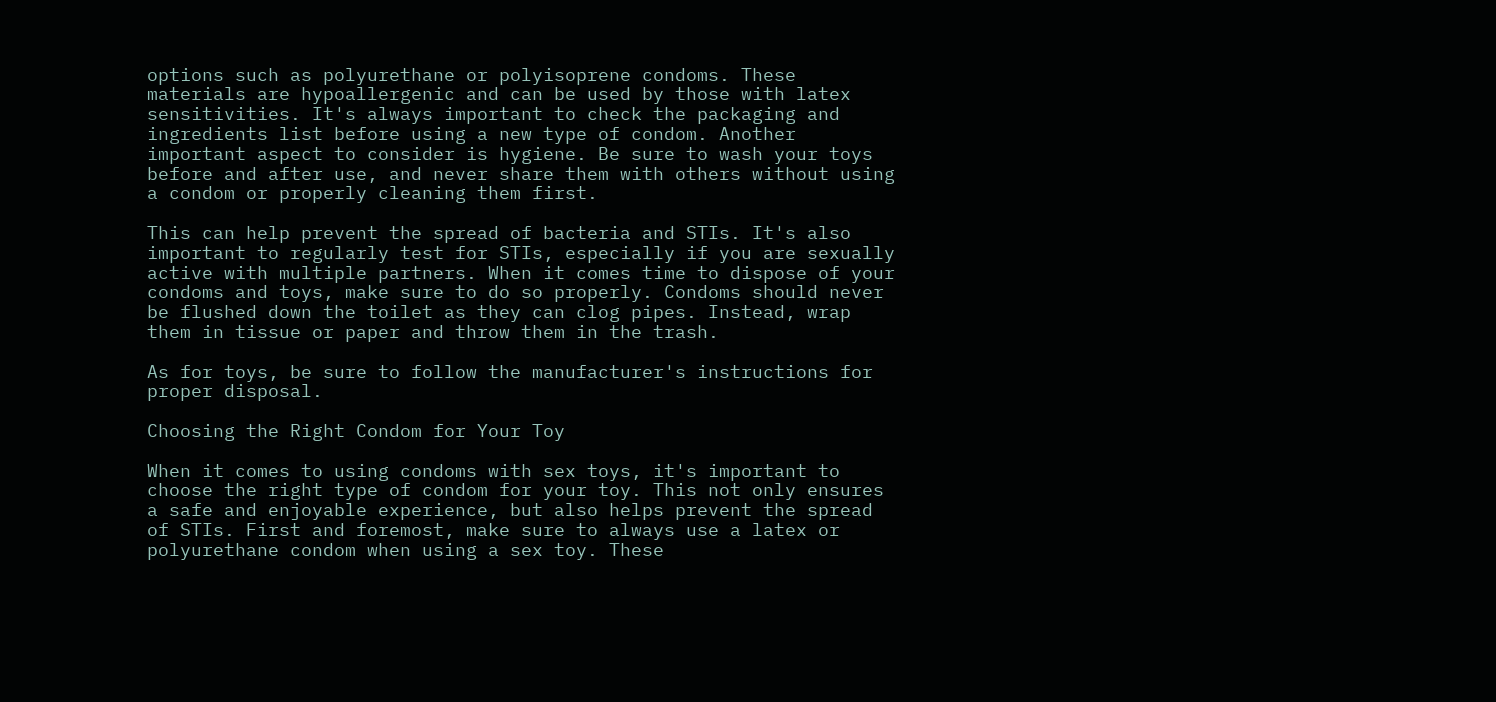options such as polyurethane or polyisoprene condoms. These materials are hypoallergenic and can be used by those with latex sensitivities. It's always important to check the packaging and ingredients list before using a new type of condom. Another important aspect to consider is hygiene. Be sure to wash your toys before and after use, and never share them with others without using a condom or properly cleaning them first.

This can help prevent the spread of bacteria and STIs. It's also important to regularly test for STIs, especially if you are sexually active with multiple partners. When it comes time to dispose of your condoms and toys, make sure to do so properly. Condoms should never be flushed down the toilet as they can clog pipes. Instead, wrap them in tissue or paper and throw them in the trash.

As for toys, be sure to follow the manufacturer's instructions for proper disposal.

Choosing the Right Condom for Your Toy

When it comes to using condoms with sex toys, it's important to choose the right type of condom for your toy. This not only ensures a safe and enjoyable experience, but also helps prevent the spread of STIs. First and foremost, make sure to always use a latex or polyurethane condom when using a sex toy. These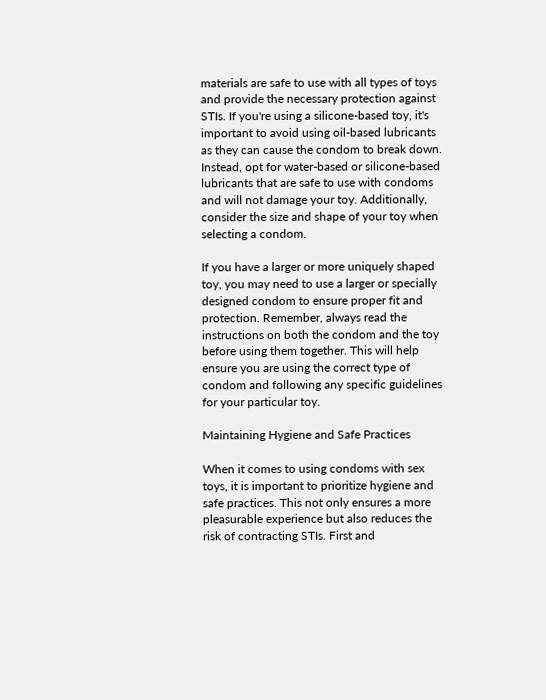materials are safe to use with all types of toys and provide the necessary protection against STIs. If you're using a silicone-based toy, it's important to avoid using oil-based lubricants as they can cause the condom to break down. Instead, opt for water-based or silicone-based lubricants that are safe to use with condoms and will not damage your toy. Additionally, consider the size and shape of your toy when selecting a condom.

If you have a larger or more uniquely shaped toy, you may need to use a larger or specially designed condom to ensure proper fit and protection. Remember, always read the instructions on both the condom and the toy before using them together. This will help ensure you are using the correct type of condom and following any specific guidelines for your particular toy.

Maintaining Hygiene and Safe Practices

When it comes to using condoms with sex toys, it is important to prioritize hygiene and safe practices. This not only ensures a more pleasurable experience but also reduces the risk of contracting STIs. First and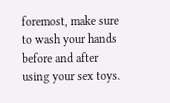foremost, make sure to wash your hands before and after using your sex toys.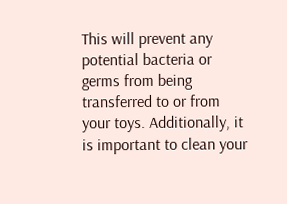This will prevent any potential bacteria or germs from being transferred to or from your toys. Additionally, it is important to clean your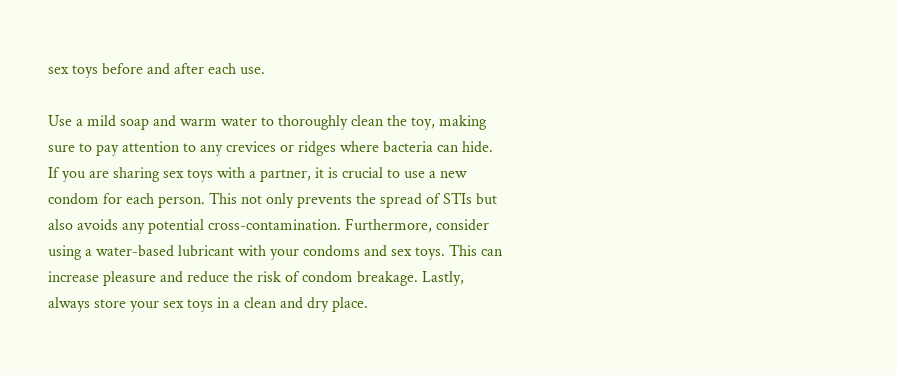sex toys before and after each use.

Use a mild soap and warm water to thoroughly clean the toy, making sure to pay attention to any crevices or ridges where bacteria can hide. If you are sharing sex toys with a partner, it is crucial to use a new condom for each person. This not only prevents the spread of STIs but also avoids any potential cross-contamination. Furthermore, consider using a water-based lubricant with your condoms and sex toys. This can increase pleasure and reduce the risk of condom breakage. Lastly, always store your sex toys in a clean and dry place.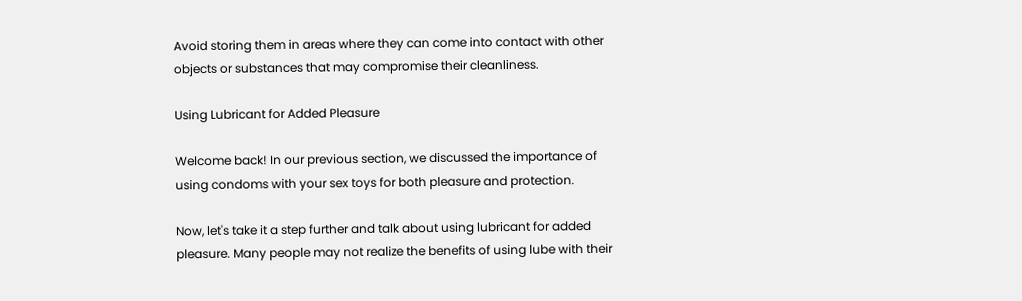Avoid storing them in areas where they can come into contact with other objects or substances that may compromise their cleanliness.

Using Lubricant for Added Pleasure

Welcome back! In our previous section, we discussed the importance of using condoms with your sex toys for both pleasure and protection.

Now, let's take it a step further and talk about using lubricant for added pleasure. Many people may not realize the benefits of using lube with their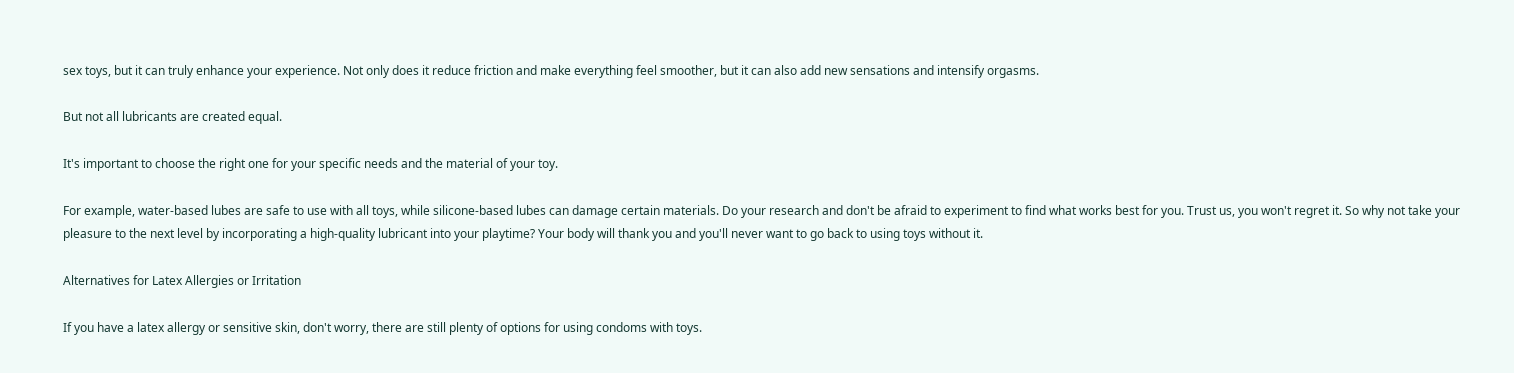sex toys, but it can truly enhance your experience. Not only does it reduce friction and make everything feel smoother, but it can also add new sensations and intensify orgasms.

But not all lubricants are created equal.

It's important to choose the right one for your specific needs and the material of your toy.

For example, water-based lubes are safe to use with all toys, while silicone-based lubes can damage certain materials. Do your research and don't be afraid to experiment to find what works best for you. Trust us, you won't regret it. So why not take your pleasure to the next level by incorporating a high-quality lubricant into your playtime? Your body will thank you and you'll never want to go back to using toys without it.

Alternatives for Latex Allergies or Irritation

If you have a latex allergy or sensitive skin, don't worry, there are still plenty of options for using condoms with toys.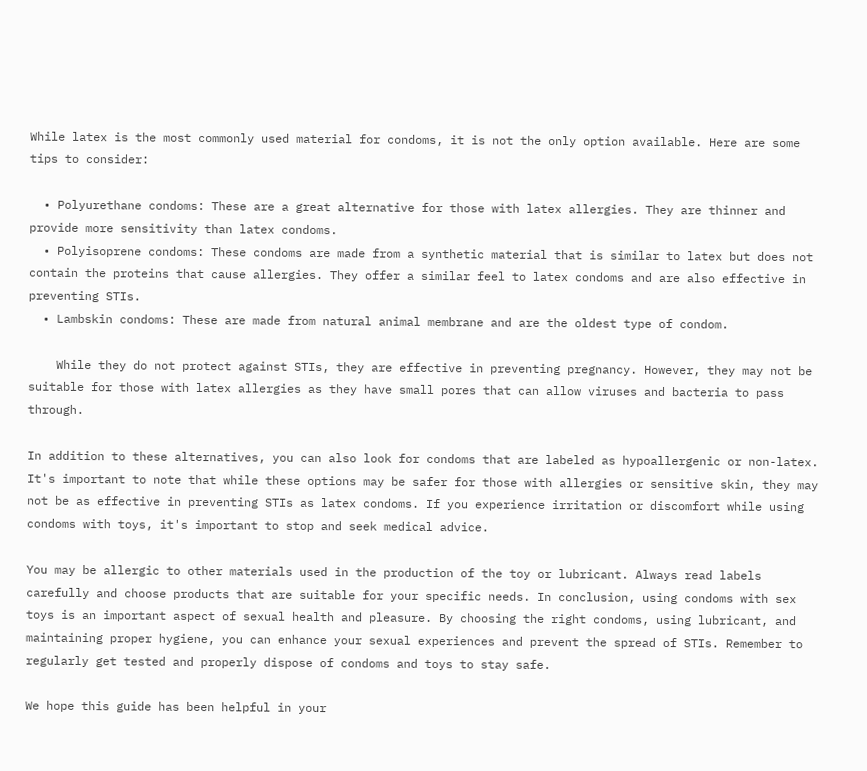While latex is the most commonly used material for condoms, it is not the only option available. Here are some tips to consider:

  • Polyurethane condoms: These are a great alternative for those with latex allergies. They are thinner and provide more sensitivity than latex condoms.
  • Polyisoprene condoms: These condoms are made from a synthetic material that is similar to latex but does not contain the proteins that cause allergies. They offer a similar feel to latex condoms and are also effective in preventing STIs.
  • Lambskin condoms: These are made from natural animal membrane and are the oldest type of condom.

    While they do not protect against STIs, they are effective in preventing pregnancy. However, they may not be suitable for those with latex allergies as they have small pores that can allow viruses and bacteria to pass through.

In addition to these alternatives, you can also look for condoms that are labeled as hypoallergenic or non-latex. It's important to note that while these options may be safer for those with allergies or sensitive skin, they may not be as effective in preventing STIs as latex condoms. If you experience irritation or discomfort while using condoms with toys, it's important to stop and seek medical advice.

You may be allergic to other materials used in the production of the toy or lubricant. Always read labels carefully and choose products that are suitable for your specific needs. In conclusion, using condoms with sex toys is an important aspect of sexual health and pleasure. By choosing the right condoms, using lubricant, and maintaining proper hygiene, you can enhance your sexual experiences and prevent the spread of STIs. Remember to regularly get tested and properly dispose of condoms and toys to stay safe.

We hope this guide has been helpful in your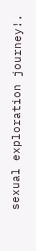sexual exploration journey!.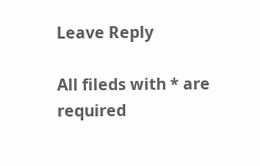Leave Reply

All fileds with * are required